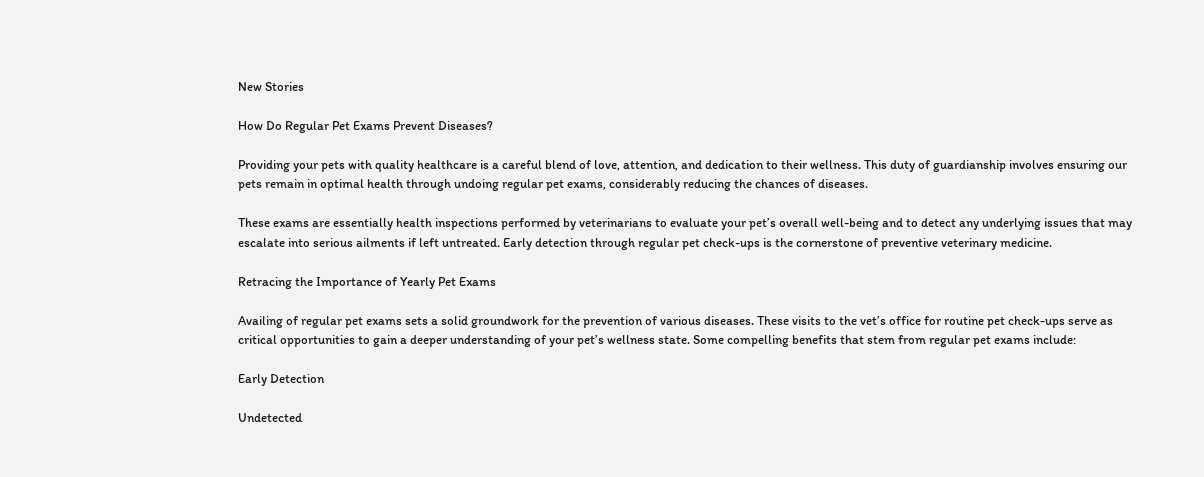New Stories

How Do Regular Pet Exams Prevent Diseases?

Providing your pets with quality healthcare is a careful blend of love, attention, and dedication to their wellness. This duty of guardianship involves ensuring our pets remain in optimal health through undoing regular pet exams, considerably reducing the chances of diseases.

These exams are essentially health inspections performed by veterinarians to evaluate your pet’s overall well-being and to detect any underlying issues that may escalate into serious ailments if left untreated. Early detection through regular pet check-ups is the cornerstone of preventive veterinary medicine.

Retracing the Importance of Yearly Pet Exams

Availing of regular pet exams sets a solid groundwork for the prevention of various diseases. These visits to the vet’s office for routine pet check-ups serve as critical opportunities to gain a deeper understanding of your pet’s wellness state. Some compelling benefits that stem from regular pet exams include:

Early Detection

Undetected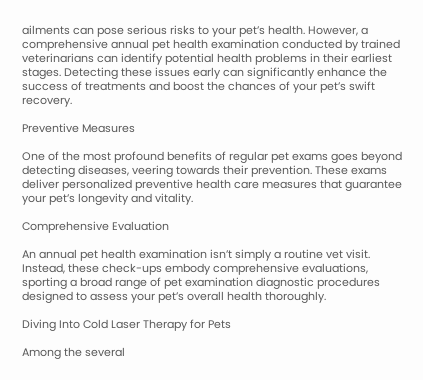ailments can pose serious risks to your pet’s health. However, a comprehensive annual pet health examination conducted by trained veterinarians can identify potential health problems in their earliest stages. Detecting these issues early can significantly enhance the success of treatments and boost the chances of your pet’s swift recovery.

Preventive Measures

One of the most profound benefits of regular pet exams goes beyond detecting diseases, veering towards their prevention. These exams deliver personalized preventive health care measures that guarantee your pet’s longevity and vitality.

Comprehensive Evaluation

An annual pet health examination isn’t simply a routine vet visit. Instead, these check-ups embody comprehensive evaluations, sporting a broad range of pet examination diagnostic procedures designed to assess your pet’s overall health thoroughly.

Diving Into Cold Laser Therapy for Pets

Among the several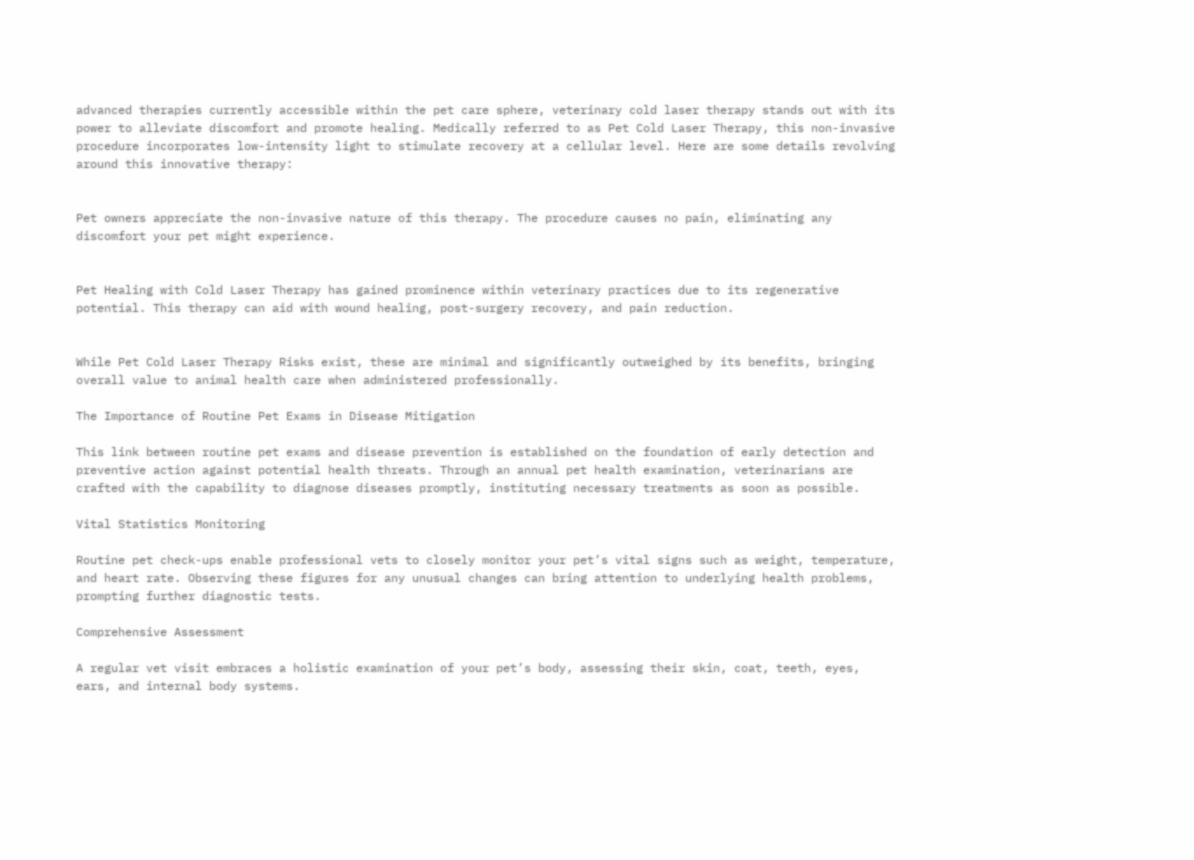advanced therapies currently accessible within the pet care sphere, veterinary cold laser therapy stands out with its power to alleviate discomfort and promote healing. Medically referred to as Pet Cold Laser Therapy, this non-invasive procedure incorporates low-intensity light to stimulate recovery at a cellular level. Here are some details revolving around this innovative therapy:


Pet owners appreciate the non-invasive nature of this therapy. The procedure causes no pain, eliminating any discomfort your pet might experience.


Pet Healing with Cold Laser Therapy has gained prominence within veterinary practices due to its regenerative potential. This therapy can aid with wound healing, post-surgery recovery, and pain reduction.


While Pet Cold Laser Therapy Risks exist, these are minimal and significantly outweighed by its benefits, bringing overall value to animal health care when administered professionally.

The Importance of Routine Pet Exams in Disease Mitigation

This link between routine pet exams and disease prevention is established on the foundation of early detection and preventive action against potential health threats. Through an annual pet health examination, veterinarians are crafted with the capability to diagnose diseases promptly, instituting necessary treatments as soon as possible.

Vital Statistics Monitoring

Routine pet check-ups enable professional vets to closely monitor your pet’s vital signs such as weight, temperature, and heart rate. Observing these figures for any unusual changes can bring attention to underlying health problems, prompting further diagnostic tests.

Comprehensive Assessment

A regular vet visit embraces a holistic examination of your pet’s body, assessing their skin, coat, teeth, eyes, ears, and internal body systems.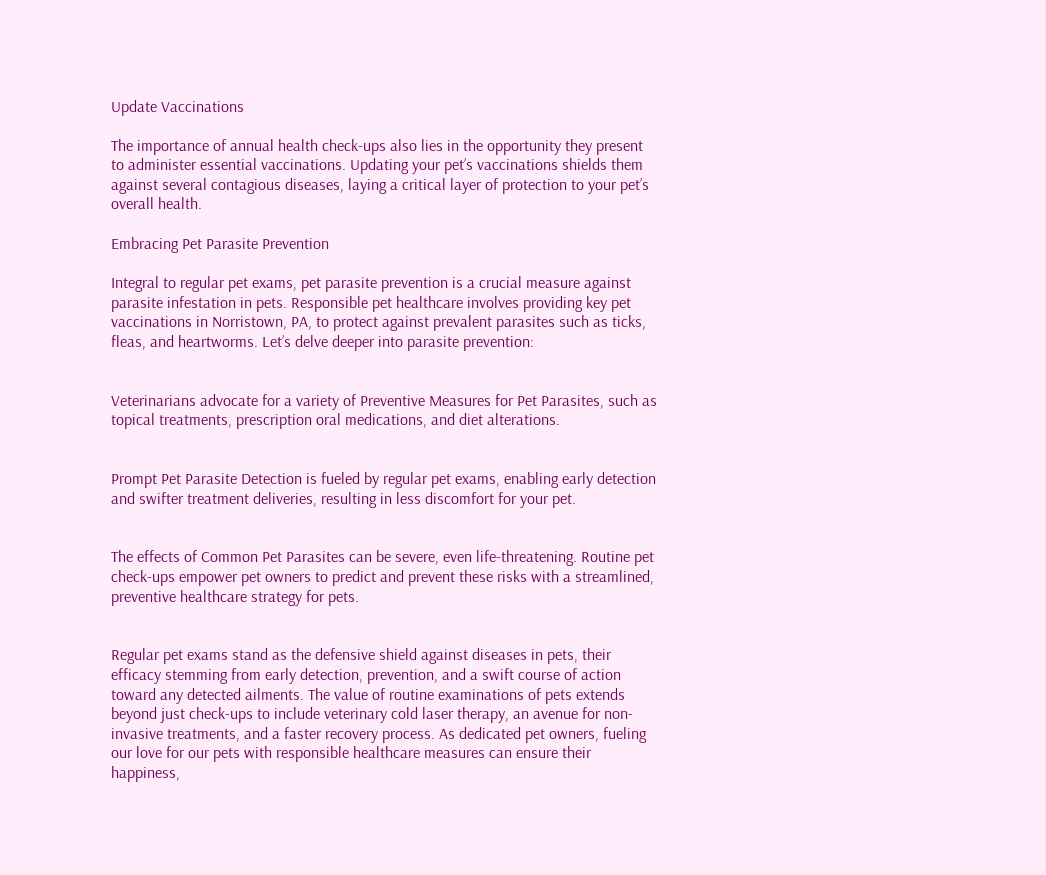Update Vaccinations

The importance of annual health check-ups also lies in the opportunity they present to administer essential vaccinations. Updating your pet’s vaccinations shields them against several contagious diseases, laying a critical layer of protection to your pet’s overall health.

Embracing Pet Parasite Prevention

Integral to regular pet exams, pet parasite prevention is a crucial measure against parasite infestation in pets. Responsible pet healthcare involves providing key pet vaccinations in Norristown, PA, to protect against prevalent parasites such as ticks, fleas, and heartworms. Let’s delve deeper into parasite prevention:


Veterinarians advocate for a variety of Preventive Measures for Pet Parasites, such as topical treatments, prescription oral medications, and diet alterations.


Prompt Pet Parasite Detection is fueled by regular pet exams, enabling early detection and swifter treatment deliveries, resulting in less discomfort for your pet.


The effects of Common Pet Parasites can be severe, even life-threatening. Routine pet check-ups empower pet owners to predict and prevent these risks with a streamlined, preventive healthcare strategy for pets.


Regular pet exams stand as the defensive shield against diseases in pets, their efficacy stemming from early detection, prevention, and a swift course of action toward any detected ailments. The value of routine examinations of pets extends beyond just check-ups to include veterinary cold laser therapy, an avenue for non-invasive treatments, and a faster recovery process. As dedicated pet owners, fueling our love for our pets with responsible healthcare measures can ensure their happiness,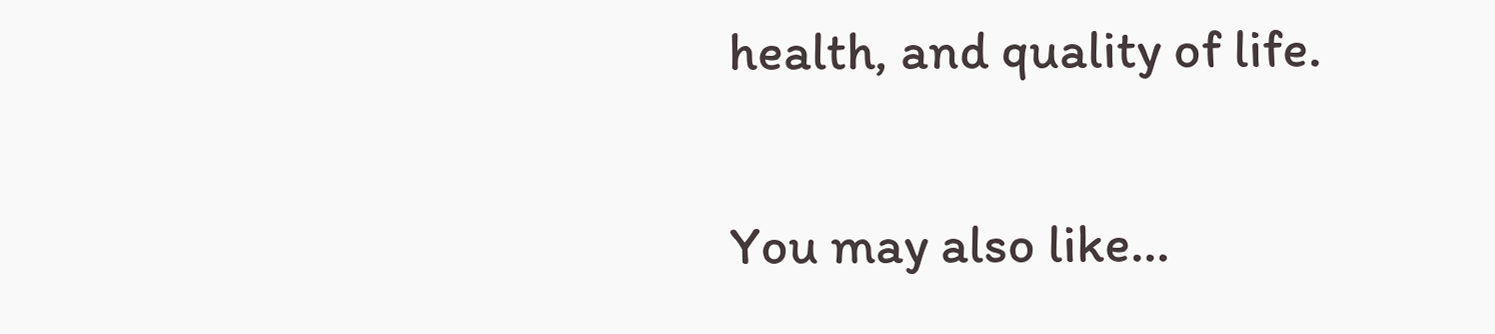health, and quality of life.

You may also like...